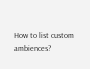How to list custom ambiences?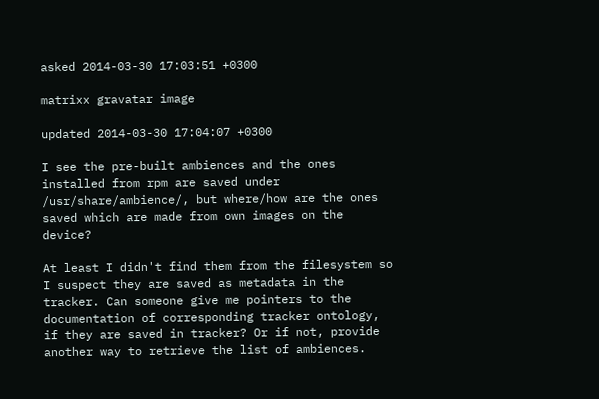asked 2014-03-30 17:03:51 +0300

matrixx gravatar image

updated 2014-03-30 17:04:07 +0300

I see the pre-built ambiences and the ones installed from rpm are saved under /usr/share/ambience/, but where/how are the ones saved which are made from own images on the device?

At least I didn't find them from the filesystem so I suspect they are saved as metadata in the tracker. Can someone give me pointers to the documentation of corresponding tracker ontology, if they are saved in tracker? Or if not, provide another way to retrieve the list of ambiences.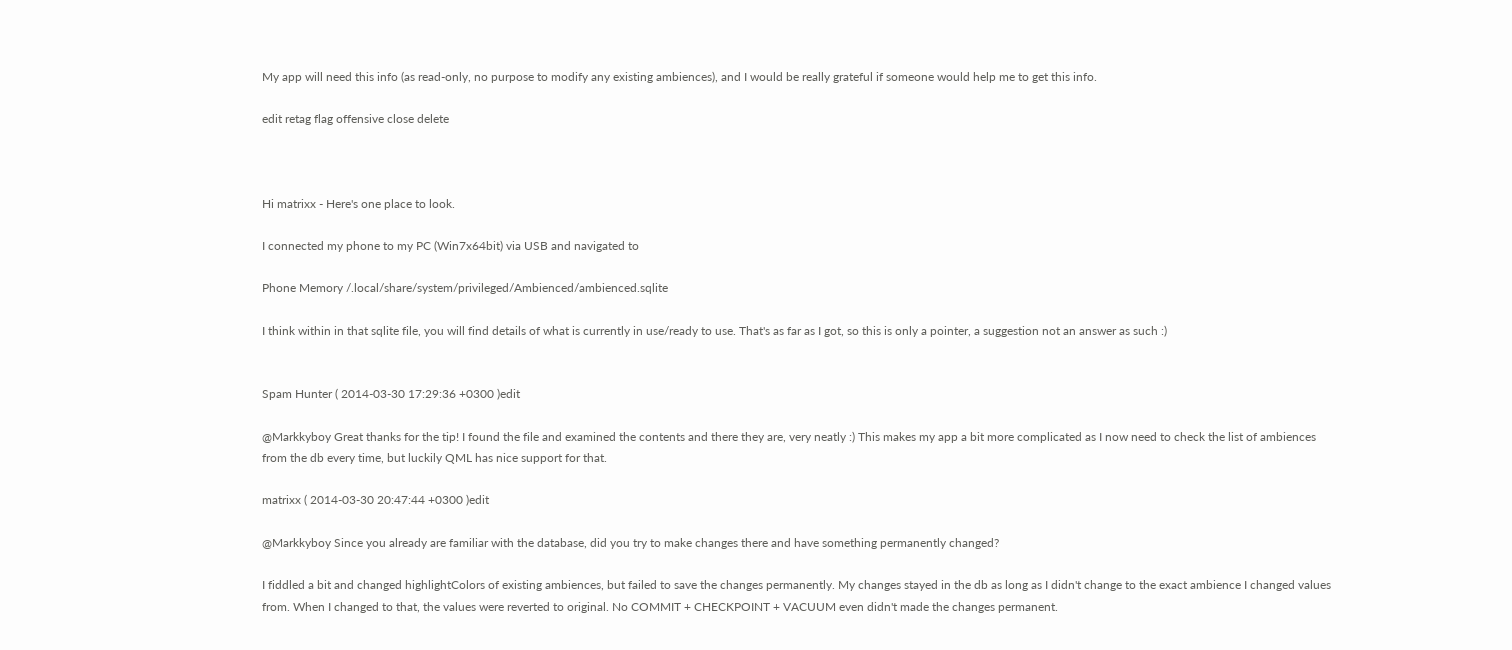My app will need this info (as read-only, no purpose to modify any existing ambiences), and I would be really grateful if someone would help me to get this info.

edit retag flag offensive close delete



Hi matrixx - Here's one place to look.

I connected my phone to my PC (Win7x64bit) via USB and navigated to

Phone Memory /.local/share/system/privileged/Ambienced/ambienced.sqlite

I think within in that sqlite file, you will find details of what is currently in use/ready to use. That's as far as I got, so this is only a pointer, a suggestion not an answer as such :)


Spam Hunter ( 2014-03-30 17:29:36 +0300 )edit

@Markkyboy Great thanks for the tip! I found the file and examined the contents and there they are, very neatly :) This makes my app a bit more complicated as I now need to check the list of ambiences from the db every time, but luckily QML has nice support for that.

matrixx ( 2014-03-30 20:47:44 +0300 )edit

@Markkyboy Since you already are familiar with the database, did you try to make changes there and have something permanently changed?

I fiddled a bit and changed highlightColors of existing ambiences, but failed to save the changes permanently. My changes stayed in the db as long as I didn't change to the exact ambience I changed values from. When I changed to that, the values were reverted to original. No COMMIT + CHECKPOINT + VACUUM even didn't made the changes permanent.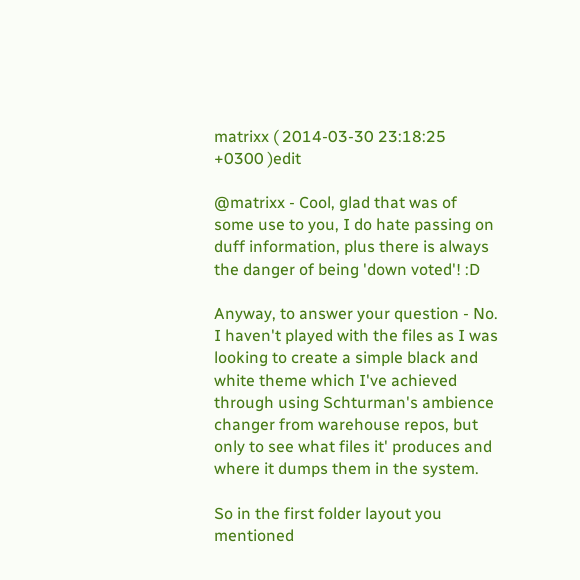matrixx ( 2014-03-30 23:18:25 +0300 )edit

@matrixx - Cool, glad that was of some use to you, I do hate passing on duff information, plus there is always the danger of being 'down voted'! :D

Anyway, to answer your question - No. I haven't played with the files as I was looking to create a simple black and white theme which I've achieved through using Schturman's ambience changer from warehouse repos, but only to see what files it' produces and where it dumps them in the system.

So in the first folder layout you mentioned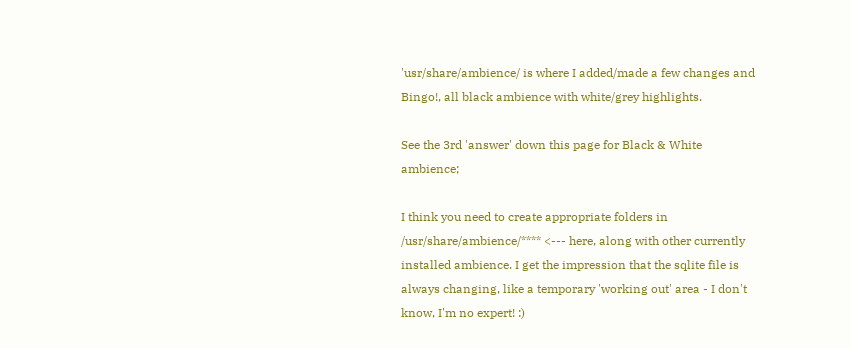'usr/share/ambience/ is where I added/made a few changes and Bingo!, all black ambience with white/grey highlights.

See the 3rd 'answer' down this page for Black & White ambience;

I think you need to create appropriate folders in /usr/share/ambience/**** <--- here, along with other currently installed ambience. I get the impression that the sqlite file is always changing, like a temporary 'working out' area - I don't know, I'm no expert! :)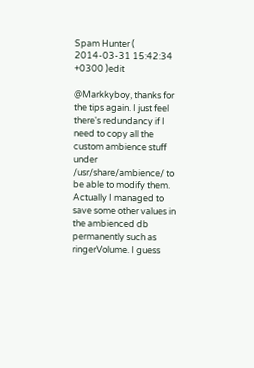Spam Hunter ( 2014-03-31 15:42:34 +0300 )edit

@Markkyboy, thanks for the tips again. I just feel there's redundancy if I need to copy all the custom ambience stuff under /usr/share/ambience/ to be able to modify them. Actually I managed to save some other values in the ambienced db permanently such as ringerVolume. I guess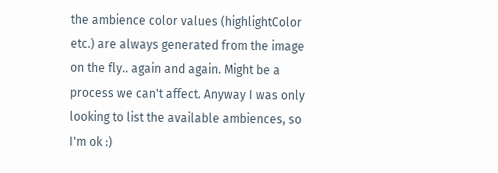the ambience color values (highlightColor etc.) are always generated from the image on the fly.. again and again. Might be a process we can't affect. Anyway I was only looking to list the available ambiences, so I'm ok :)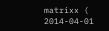matrixx ( 2014-04-01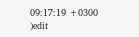09:17:19 +0300 )edit